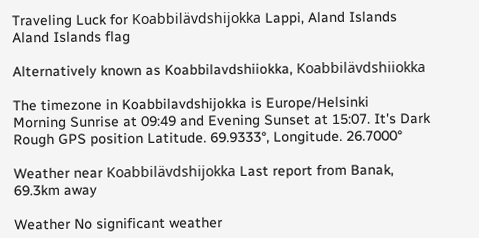Traveling Luck for Koabbilävdshijokka Lappi, Aland Islands Aland Islands flag

Alternatively known as Koabbilavdshiiokka, Koabbilävdshiiokka

The timezone in Koabbilavdshijokka is Europe/Helsinki
Morning Sunrise at 09:49 and Evening Sunset at 15:07. It's Dark
Rough GPS position Latitude. 69.9333°, Longitude. 26.7000°

Weather near Koabbilävdshijokka Last report from Banak, 69.3km away

Weather No significant weather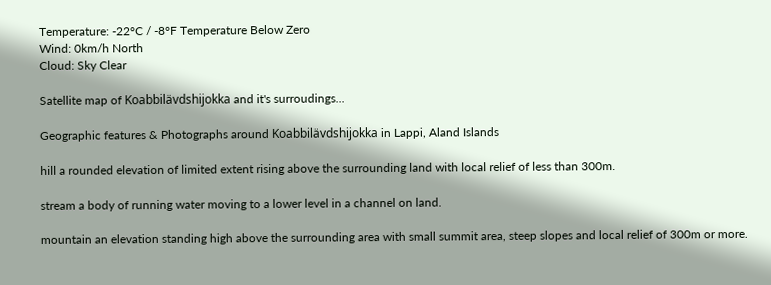Temperature: -22°C / -8°F Temperature Below Zero
Wind: 0km/h North
Cloud: Sky Clear

Satellite map of Koabbilävdshijokka and it's surroudings...

Geographic features & Photographs around Koabbilävdshijokka in Lappi, Aland Islands

hill a rounded elevation of limited extent rising above the surrounding land with local relief of less than 300m.

stream a body of running water moving to a lower level in a channel on land.

mountain an elevation standing high above the surrounding area with small summit area, steep slopes and local relief of 300m or more.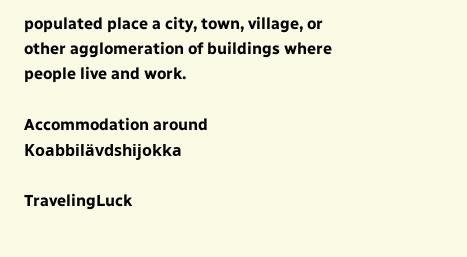populated place a city, town, village, or other agglomeration of buildings where people live and work.

Accommodation around Koabbilävdshijokka

TravelingLuck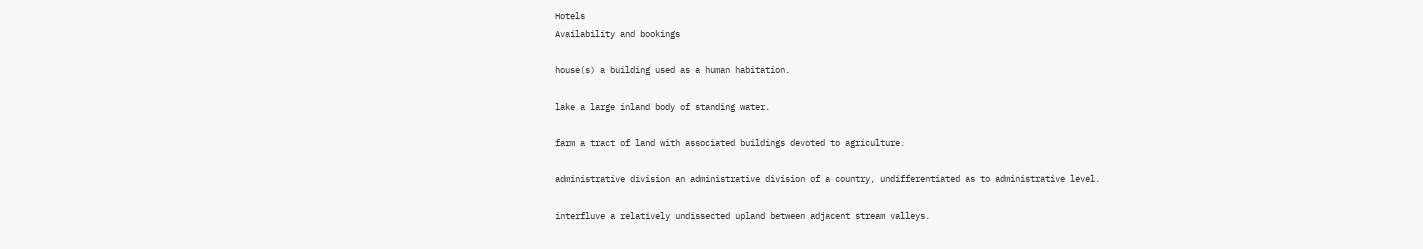Hotels
Availability and bookings

house(s) a building used as a human habitation.

lake a large inland body of standing water.

farm a tract of land with associated buildings devoted to agriculture.

administrative division an administrative division of a country, undifferentiated as to administrative level.

interfluve a relatively undissected upland between adjacent stream valleys.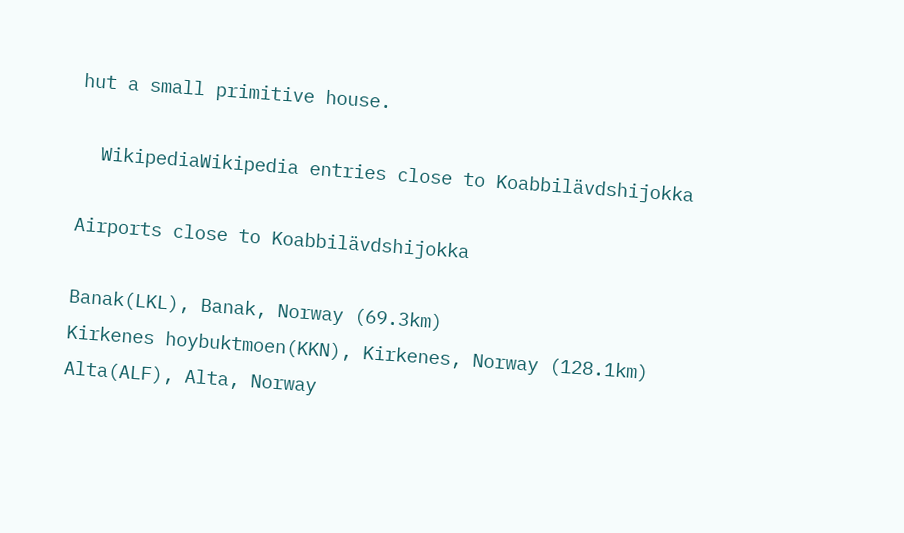hut a small primitive house.

  WikipediaWikipedia entries close to Koabbilävdshijokka

Airports close to Koabbilävdshijokka

Banak(LKL), Banak, Norway (69.3km)
Kirkenes hoybuktmoen(KKN), Kirkenes, Norway (128.1km)
Alta(ALF), Alta, Norway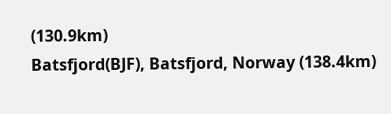(130.9km)
Batsfjord(BJF), Batsfjord, Norway (138.4km)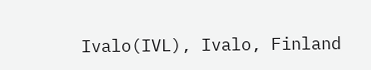Ivalo(IVL), Ivalo, Finland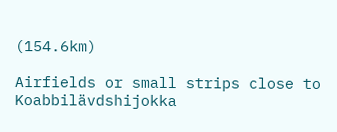(154.6km)

Airfields or small strips close to Koabbilävdshijokka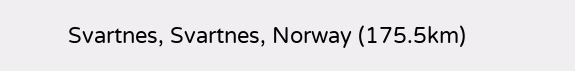Svartnes, Svartnes, Norway (175.5km)